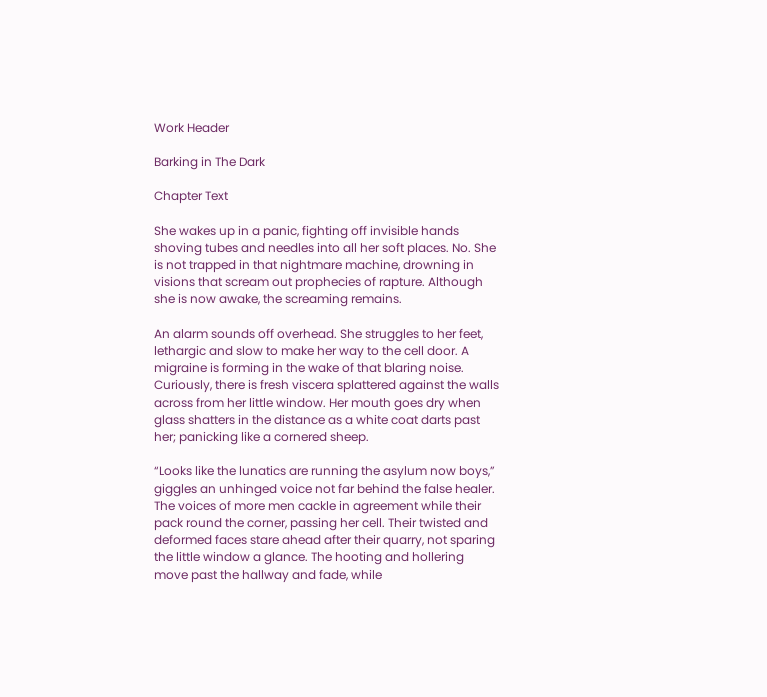Work Header

Barking in The Dark

Chapter Text

She wakes up in a panic, fighting off invisible hands shoving tubes and needles into all her soft places. No. She is not trapped in that nightmare machine, drowning in visions that scream out prophecies of rapture. Although she is now awake, the screaming remains.

An alarm sounds off overhead. She struggles to her feet, lethargic and slow to make her way to the cell door. A migraine is forming in the wake of that blaring noise. Curiously, there is fresh viscera splattered against the walls across from her little window. Her mouth goes dry when glass shatters in the distance as a white coat darts past her; panicking like a cornered sheep.

“Looks like the lunatics are running the asylum now boys,” giggles an unhinged voice not far behind the false healer. The voices of more men cackle in agreement while their pack round the corner, passing her cell. Their twisted and deformed faces stare ahead after their quarry, not sparing the little window a glance. The hooting and hollering move past the hallway and fade, while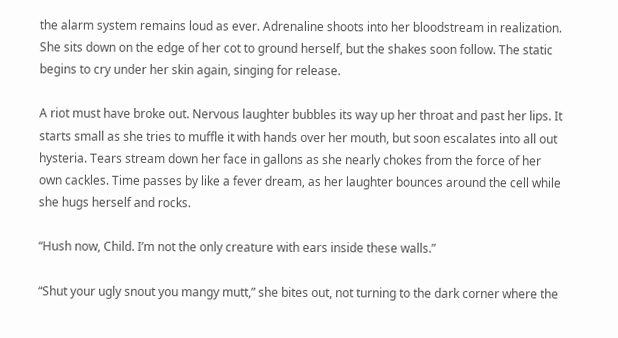the alarm system remains loud as ever. Adrenaline shoots into her bloodstream in realization. She sits down on the edge of her cot to ground herself, but the shakes soon follow. The static begins to cry under her skin again, singing for release.

A riot must have broke out. Nervous laughter bubbles its way up her throat and past her lips. It starts small as she tries to muffle it with hands over her mouth, but soon escalates into all out hysteria. Tears stream down her face in gallons as she nearly chokes from the force of her own cackles. Time passes by like a fever dream, as her laughter bounces around the cell while she hugs herself and rocks.

“Hush now, Child. I’m not the only creature with ears inside these walls.”

“Shut your ugly snout you mangy mutt,” she bites out, not turning to the dark corner where the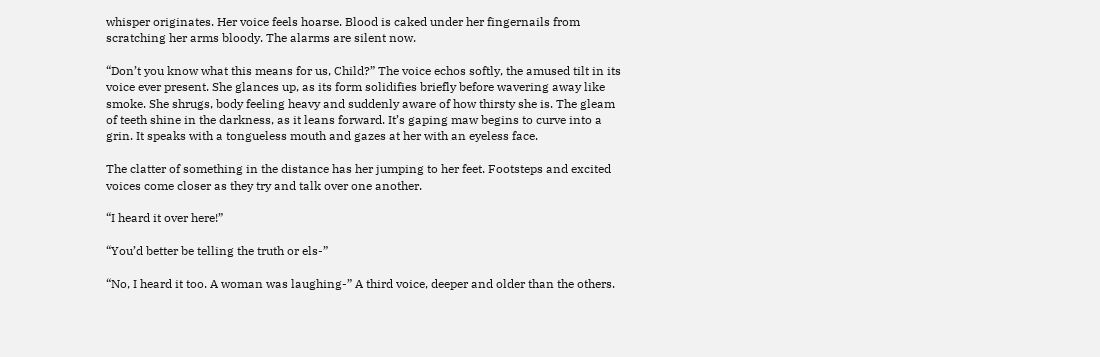whisper originates. Her voice feels hoarse. Blood is caked under her fingernails from scratching her arms bloody. The alarms are silent now.

“Don’t you know what this means for us, Child?” The voice echos softly, the amused tilt in its voice ever present. She glances up, as its form solidifies briefly before wavering away like smoke. She shrugs, body feeling heavy and suddenly aware of how thirsty she is. The gleam of teeth shine in the darkness, as it leans forward. It’s gaping maw begins to curve into a grin. It speaks with a tongueless mouth and gazes at her with an eyeless face.

The clatter of something in the distance has her jumping to her feet. Footsteps and excited voices come closer as they try and talk over one another.

“I heard it over here!”

“You’d better be telling the truth or els-”

“No, I heard it too. A woman was laughing-” A third voice, deeper and older than the others.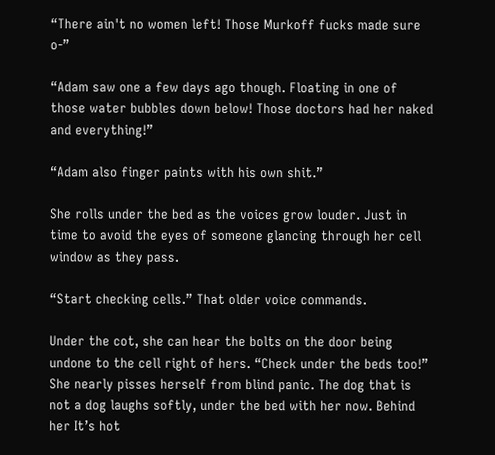“There ain't no women left! Those Murkoff fucks made sure o-”

“Adam saw one a few days ago though. Floating in one of those water bubbles down below! Those doctors had her naked and everything!”

“Adam also finger paints with his own shit.”

She rolls under the bed as the voices grow louder. Just in time to avoid the eyes of someone glancing through her cell window as they pass.

“Start checking cells.” That older voice commands.

Under the cot, she can hear the bolts on the door being undone to the cell right of hers. “Check under the beds too!” She nearly pisses herself from blind panic. The dog that is not a dog laughs softly, under the bed with her now. Behind her It’s hot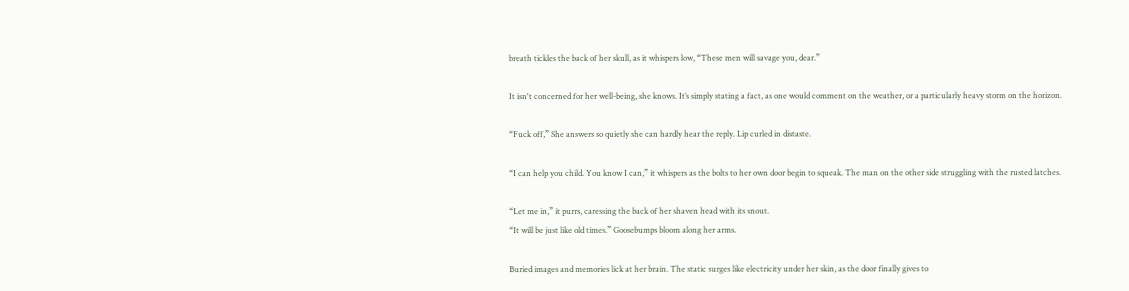breath tickles the back of her skull, as it whispers low, “These men will savage you, dear.”

It isn't concerned for her well-being, she knows. It’s simply stating a fact, as one would comment on the weather, or a particularly heavy storm on the horizon.

“Fuck off,” She answers so quietly she can hardly hear the reply. Lip curled in distaste.

“I can help you child. You know I can,” it whispers as the bolts to her own door begin to squeak. The man on the other side struggling with the rusted latches.

“Let me in,” it purrs, caressing the back of her shaven head with its snout.
“It will be just like old times.” Goosebumps bloom along her arms.

Buried images and memories lick at her brain. The static surges like electricity under her skin, as the door finally gives to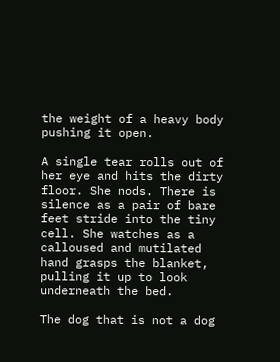the weight of a heavy body pushing it open.

A single tear rolls out of her eye and hits the dirty floor. She nods. There is silence as a pair of bare feet stride into the tiny cell. She watches as a calloused and mutilated hand grasps the blanket, pulling it up to look underneath the bed.

The dog that is not a dog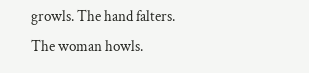growls. The hand falters. The woman howls.